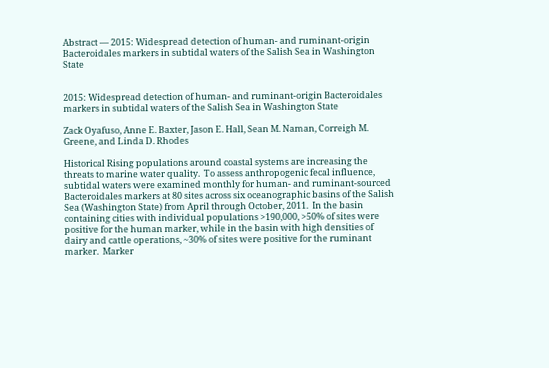Abstract — 2015: Widespread detection of human- and ruminant-origin Bacteroidales markers in subtidal waters of the Salish Sea in Washington State


2015: Widespread detection of human- and ruminant-origin Bacteroidales markers in subtidal waters of the Salish Sea in Washington State

Zack Oyafuso, Anne E. Baxter, Jason E. Hall, Sean M. Naman, Correigh M. Greene, and Linda D. Rhodes

Historical Rising populations around coastal systems are increasing the threats to marine water quality.  To assess anthropogenic fecal influence, subtidal waters were examined monthly for human- and ruminant-sourced Bacteroidales markers at 80 sites across six oceanographic basins of the Salish Sea (Washington State) from April through October, 2011.  In the basin containing cities with individual populations >190,000, >50% of sites were positive for the human marker, while in the basin with high densities of dairy and cattle operations, ~30% of sites were positive for the ruminant marker.  Marker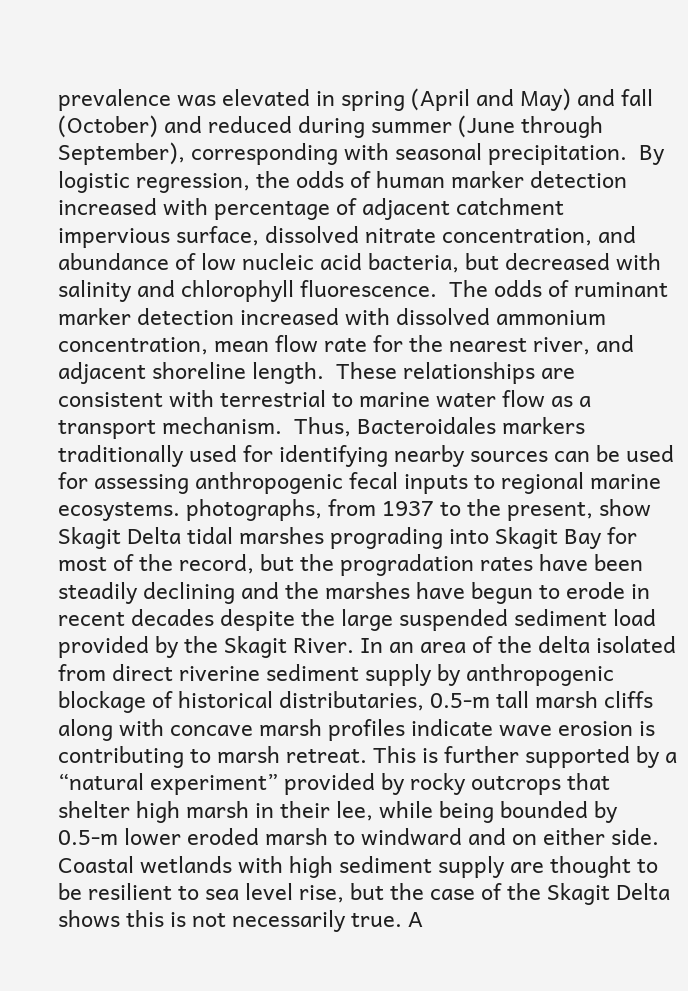prevalence was elevated in spring (April and May) and fall (October) and reduced during summer (June through September), corresponding with seasonal precipitation.  By logistic regression, the odds of human marker detection increased with percentage of adjacent catchment impervious surface, dissolved nitrate concentration, and abundance of low nucleic acid bacteria, but decreased with salinity and chlorophyll fluorescence.  The odds of ruminant marker detection increased with dissolved ammonium concentration, mean flow rate for the nearest river, and adjacent shoreline length.  These relationships are consistent with terrestrial to marine water flow as a transport mechanism.  Thus, Bacteroidales markers traditionally used for identifying nearby sources can be used for assessing anthropogenic fecal inputs to regional marine ecosystems. photographs, from 1937 to the present, show Skagit Delta tidal marshes prograding into Skagit Bay for most of the record, but the progradation rates have been steadily declining and the marshes have begun to erode in recent decades despite the large suspended sediment load provided by the Skagit River. In an area of the delta isolated from direct riverine sediment supply by anthropogenic blockage of historical distributaries, 0.5‑m tall marsh cliffs along with concave marsh profiles indicate wave erosion is contributing to marsh retreat. This is further supported by a “natural experiment” provided by rocky outcrops that shelter high marsh in their lee, while being bounded by 0.5‑m lower eroded marsh to windward and on either side. Coastal wetlands with high sediment supply are thought to be resilient to sea level rise, but the case of the Skagit Delta shows this is not necessarily true. A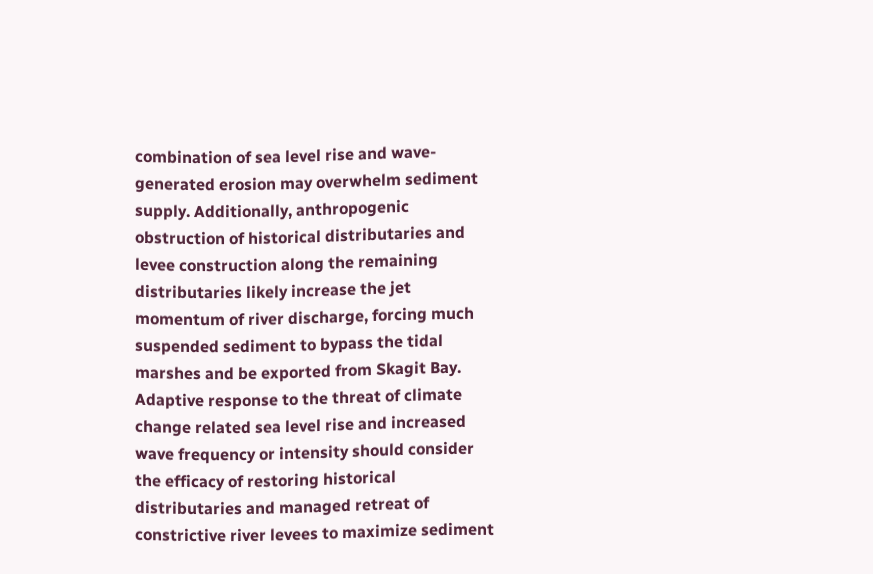combination of sea level rise and wave-generated erosion may overwhelm sediment supply. Additionally, anthropogenic obstruction of historical distributaries and levee construction along the remaining distributaries likely increase the jet momentum of river discharge, forcing much suspended sediment to bypass the tidal marshes and be exported from Skagit Bay. Adaptive response to the threat of climate change related sea level rise and increased wave frequency or intensity should consider the efficacy of restoring historical distributaries and managed retreat of constrictive river levees to maximize sediment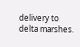delivery to delta marshes.